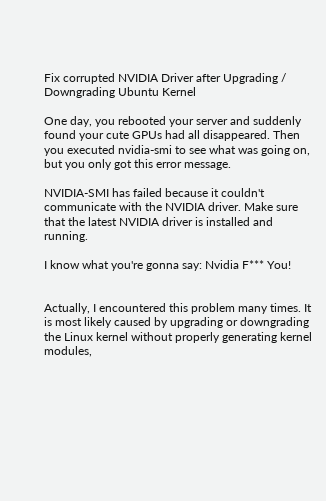Fix corrupted NVIDIA Driver after Upgrading / Downgrading Ubuntu Kernel

One day, you rebooted your server and suddenly found your cute GPUs had all disappeared. Then you executed nvidia-smi to see what was going on, but you only got this error message.

NVIDIA-SMI has failed because it couldn't communicate with the NVIDIA driver. Make sure that the latest NVIDIA driver is installed and running.

I know what you're gonna say: Nvidia F*** You!


Actually, I encountered this problem many times. It is most likely caused by upgrading or downgrading the Linux kernel without properly generating kernel modules,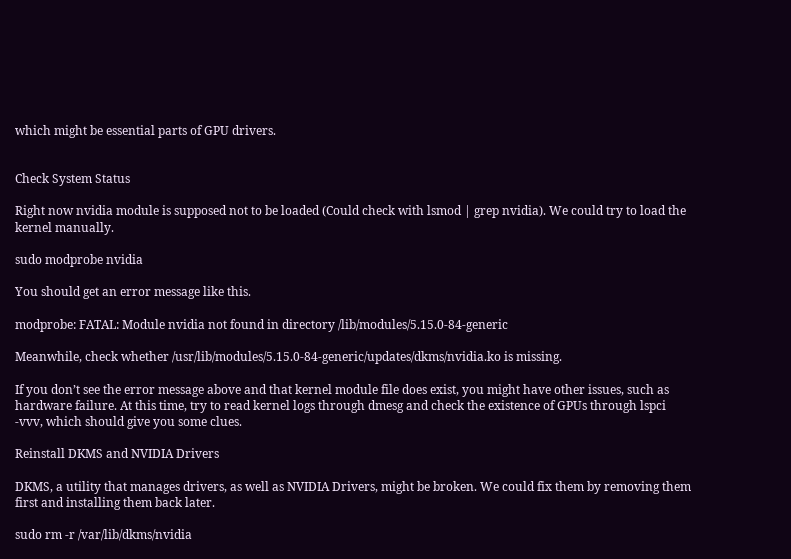which might be essential parts of GPU drivers.


Check System Status

Right now nvidia module is supposed not to be loaded (Could check with lsmod | grep nvidia). We could try to load the kernel manually.

sudo modprobe nvidia

You should get an error message like this.

modprobe: FATAL: Module nvidia not found in directory /lib/modules/5.15.0-84-generic

Meanwhile, check whether /usr/lib/modules/5.15.0-84-generic/updates/dkms/nvidia.ko is missing.

If you don’t see the error message above and that kernel module file does exist, you might have other issues, such as hardware failure. At this time, try to read kernel logs through dmesg and check the existence of GPUs through lspci -vvv, which should give you some clues.

Reinstall DKMS and NVIDIA Drivers

DKMS, a utility that manages drivers, as well as NVIDIA Drivers, might be broken. We could fix them by removing them first and installing them back later.

sudo rm -r /var/lib/dkms/nvidia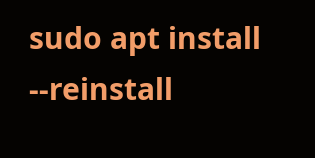sudo apt install --reinstall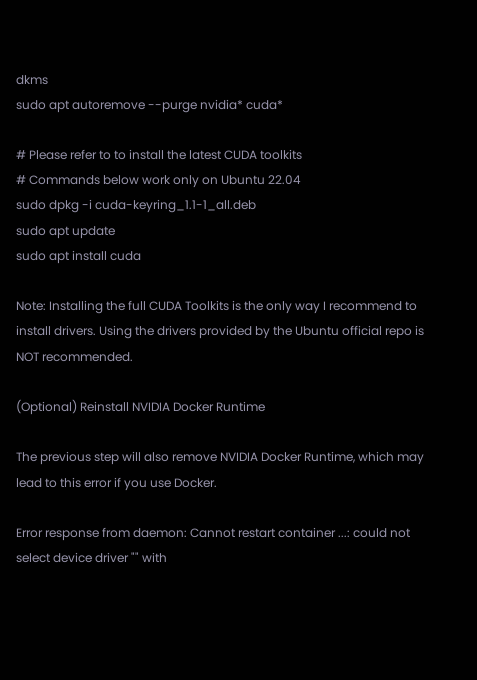dkms
sudo apt autoremove --purge nvidia* cuda*

# Please refer to to install the latest CUDA toolkits
# Commands below work only on Ubuntu 22.04
sudo dpkg -i cuda-keyring_1.1-1_all.deb
sudo apt update
sudo apt install cuda

Note: Installing the full CUDA Toolkits is the only way I recommend to install drivers. Using the drivers provided by the Ubuntu official repo is NOT recommended.

(Optional) Reinstall NVIDIA Docker Runtime

The previous step will also remove NVIDIA Docker Runtime, which may lead to this error if you use Docker.

Error response from daemon: Cannot restart container ...: could not select device driver "" with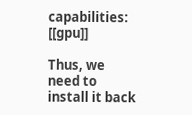capabilities: [[gpu]]

Thus, we need to install it back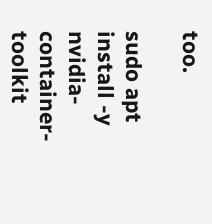too.

sudo apt install -y nvidia-container-toolkit